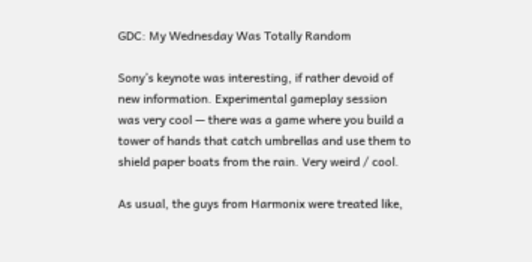GDC: My Wednesday Was Totally Random

Sony’s keynote was interesting, if rather devoid of new information. Experimental gameplay session was very cool — there was a game where you build a tower of hands that catch umbrellas and use them to shield paper boats from the rain. Very weird / cool.

As usual, the guys from Harmonix were treated like,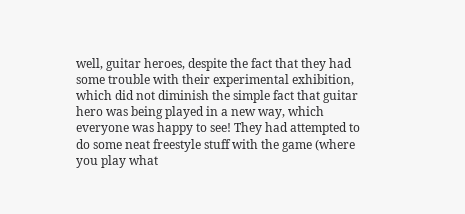well, guitar heroes, despite the fact that they had some trouble with their experimental exhibition, which did not diminish the simple fact that guitar hero was being played in a new way, which everyone was happy to see! They had attempted to do some neat freestyle stuff with the game (where you play what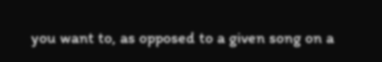you want to, as opposed to a given song on a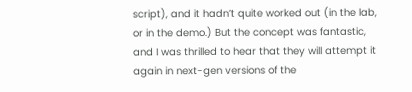script), and it hadn’t quite worked out (in the lab, or in the demo.) But the concept was fantastic, and I was thrilled to hear that they will attempt it again in next-gen versions of the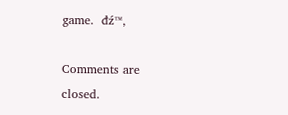game.  đź™‚

Comments are closed.